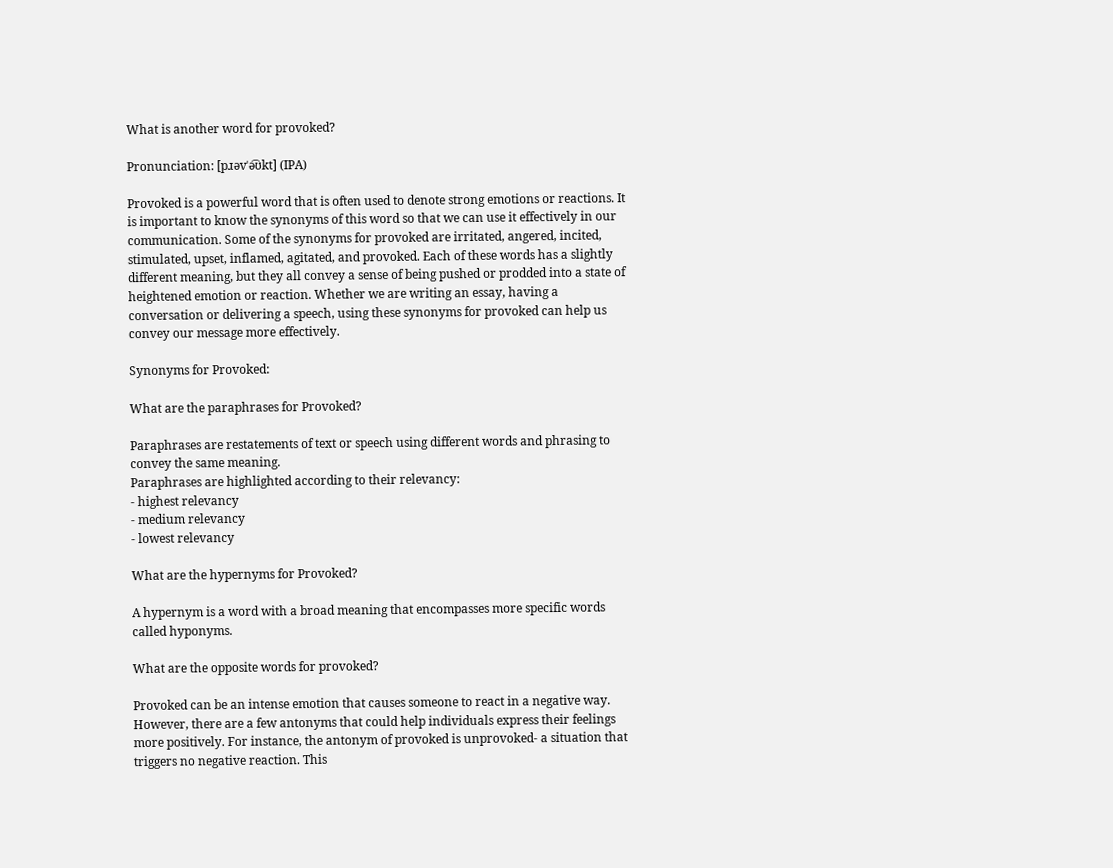What is another word for provoked?

Pronunciation: [pɹəvˈə͡ʊkt] (IPA)

Provoked is a powerful word that is often used to denote strong emotions or reactions. It is important to know the synonyms of this word so that we can use it effectively in our communication. Some of the synonyms for provoked are irritated, angered, incited, stimulated, upset, inflamed, agitated, and provoked. Each of these words has a slightly different meaning, but they all convey a sense of being pushed or prodded into a state of heightened emotion or reaction. Whether we are writing an essay, having a conversation or delivering a speech, using these synonyms for provoked can help us convey our message more effectively.

Synonyms for Provoked:

What are the paraphrases for Provoked?

Paraphrases are restatements of text or speech using different words and phrasing to convey the same meaning.
Paraphrases are highlighted according to their relevancy:
- highest relevancy
- medium relevancy
- lowest relevancy

What are the hypernyms for Provoked?

A hypernym is a word with a broad meaning that encompasses more specific words called hyponyms.

What are the opposite words for provoked?

Provoked can be an intense emotion that causes someone to react in a negative way. However, there are a few antonyms that could help individuals express their feelings more positively. For instance, the antonym of provoked is unprovoked- a situation that triggers no negative reaction. This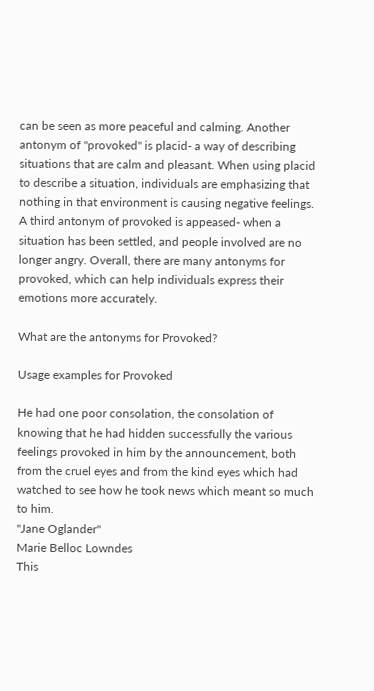can be seen as more peaceful and calming. Another antonym of "provoked" is placid- a way of describing situations that are calm and pleasant. When using placid to describe a situation, individuals are emphasizing that nothing in that environment is causing negative feelings. A third antonym of provoked is appeased- when a situation has been settled, and people involved are no longer angry. Overall, there are many antonyms for provoked, which can help individuals express their emotions more accurately.

What are the antonyms for Provoked?

Usage examples for Provoked

He had one poor consolation, the consolation of knowing that he had hidden successfully the various feelings provoked in him by the announcement, both from the cruel eyes and from the kind eyes which had watched to see how he took news which meant so much to him.
"Jane Oglander"
Marie Belloc Lowndes
This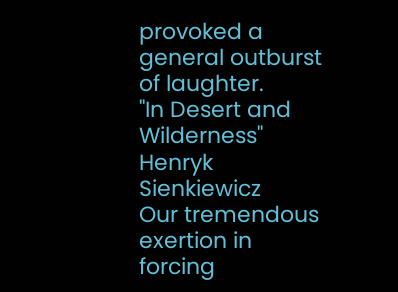provoked a general outburst of laughter.
"In Desert and Wilderness"
Henryk Sienkiewicz
Our tremendous exertion in forcing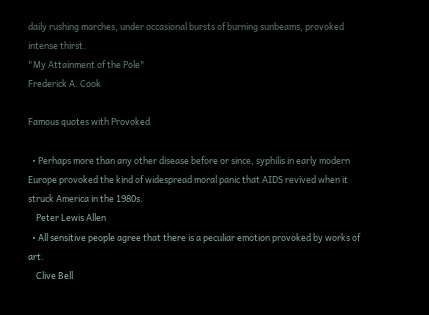daily rushing marches, under occasional bursts of burning sunbeams, provoked intense thirst.
"My Attainment of the Pole"
Frederick A. Cook

Famous quotes with Provoked

  • Perhaps more than any other disease before or since, syphilis in early modern Europe provoked the kind of widespread moral panic that AIDS revived when it struck America in the 1980s.
    Peter Lewis Allen
  • All sensitive people agree that there is a peculiar emotion provoked by works of art.
    Clive Bell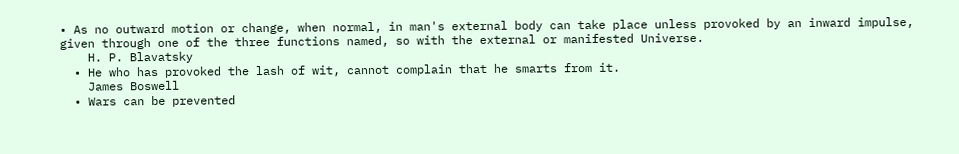• As no outward motion or change, when normal, in man's external body can take place unless provoked by an inward impulse, given through one of the three functions named, so with the external or manifested Universe.
    H. P. Blavatsky
  • He who has provoked the lash of wit, cannot complain that he smarts from it.
    James Boswell
  • Wars can be prevented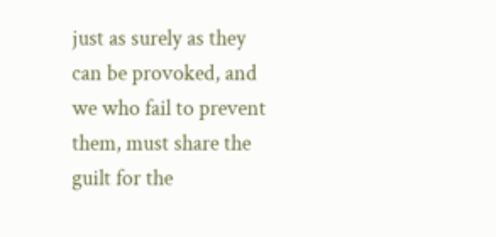just as surely as they can be provoked, and we who fail to prevent them, must share the guilt for the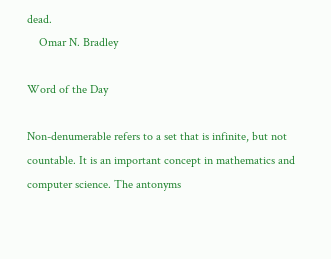dead.
    Omar N. Bradley

Word of the Day

Non-denumerable refers to a set that is infinite, but not countable. It is an important concept in mathematics and computer science. The antonyms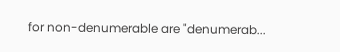for non-denumerable are "denumerab...